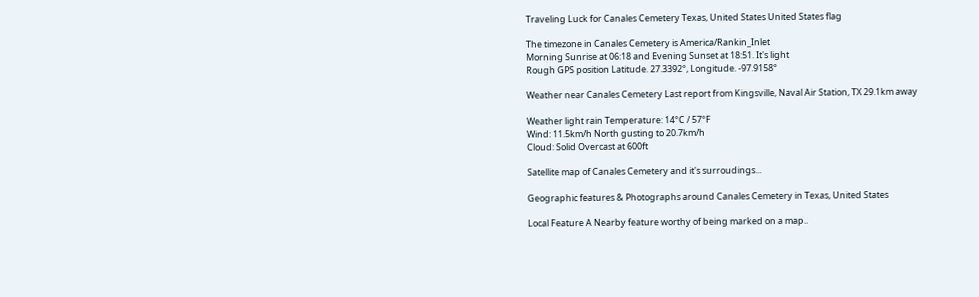Traveling Luck for Canales Cemetery Texas, United States United States flag

The timezone in Canales Cemetery is America/Rankin_Inlet
Morning Sunrise at 06:18 and Evening Sunset at 18:51. It's light
Rough GPS position Latitude. 27.3392°, Longitude. -97.9158°

Weather near Canales Cemetery Last report from Kingsville, Naval Air Station, TX 29.1km away

Weather light rain Temperature: 14°C / 57°F
Wind: 11.5km/h North gusting to 20.7km/h
Cloud: Solid Overcast at 600ft

Satellite map of Canales Cemetery and it's surroudings...

Geographic features & Photographs around Canales Cemetery in Texas, United States

Local Feature A Nearby feature worthy of being marked on a map..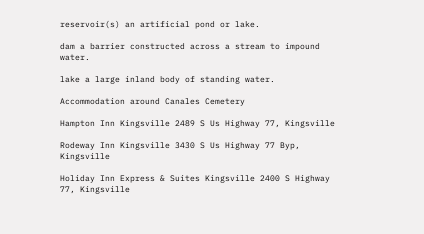reservoir(s) an artificial pond or lake.

dam a barrier constructed across a stream to impound water.

lake a large inland body of standing water.

Accommodation around Canales Cemetery

Hampton Inn Kingsville 2489 S Us Highway 77, Kingsville

Rodeway Inn Kingsville 3430 S Us Highway 77 Byp, Kingsville

Holiday Inn Express & Suites Kingsville 2400 S Highway 77, Kingsville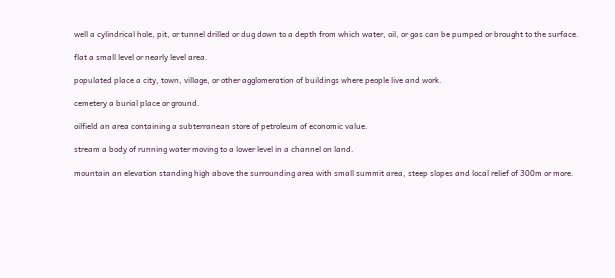well a cylindrical hole, pit, or tunnel drilled or dug down to a depth from which water, oil, or gas can be pumped or brought to the surface.

flat a small level or nearly level area.

populated place a city, town, village, or other agglomeration of buildings where people live and work.

cemetery a burial place or ground.

oilfield an area containing a subterranean store of petroleum of economic value.

stream a body of running water moving to a lower level in a channel on land.

mountain an elevation standing high above the surrounding area with small summit area, steep slopes and local relief of 300m or more.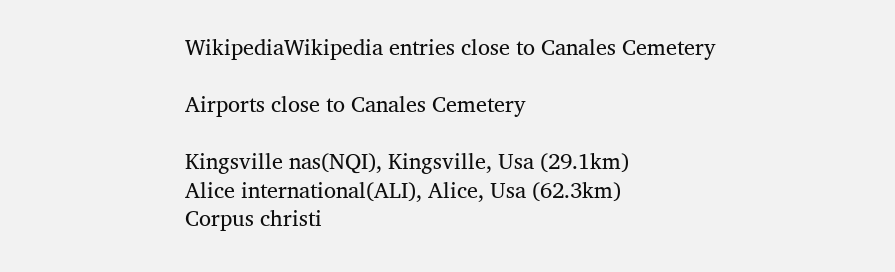WikipediaWikipedia entries close to Canales Cemetery

Airports close to Canales Cemetery

Kingsville nas(NQI), Kingsville, Usa (29.1km)
Alice international(ALI), Alice, Usa (62.3km)
Corpus christi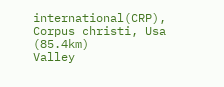international(CRP), Corpus christi, Usa (85.4km)
Valley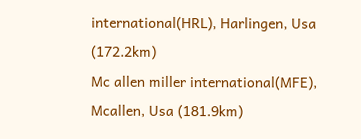international(HRL), Harlingen, Usa (172.2km)
Mc allen miller international(MFE), Mcallen, Usa (181.9km)